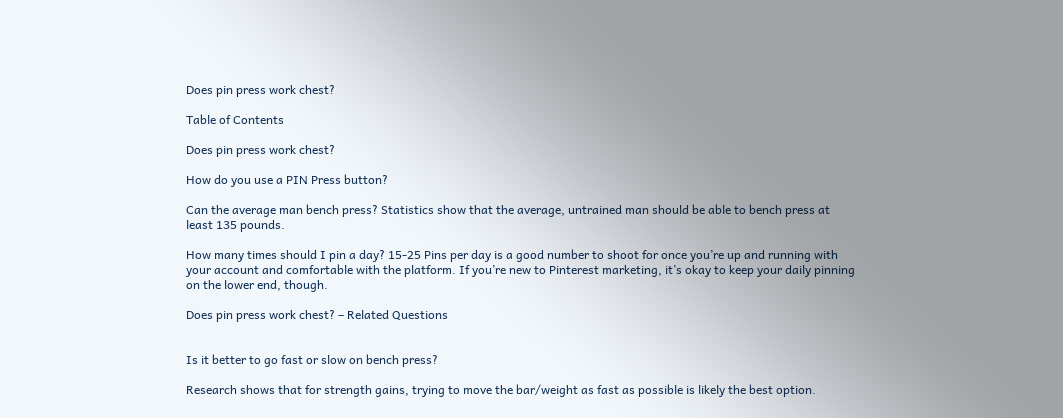Does pin press work chest?

Table of Contents

Does pin press work chest?

How do you use a PIN Press button?

Can the average man bench press? Statistics show that the average, untrained man should be able to bench press at least 135 pounds.

How many times should I pin a day? 15-25 Pins per day is a good number to shoot for once you’re up and running with your account and comfortable with the platform. If you’re new to Pinterest marketing, it’s okay to keep your daily pinning on the lower end, though.

Does pin press work chest? – Related Questions


Is it better to go fast or slow on bench press?

Research shows that for strength gains, trying to move the bar/weight as fast as possible is likely the best option.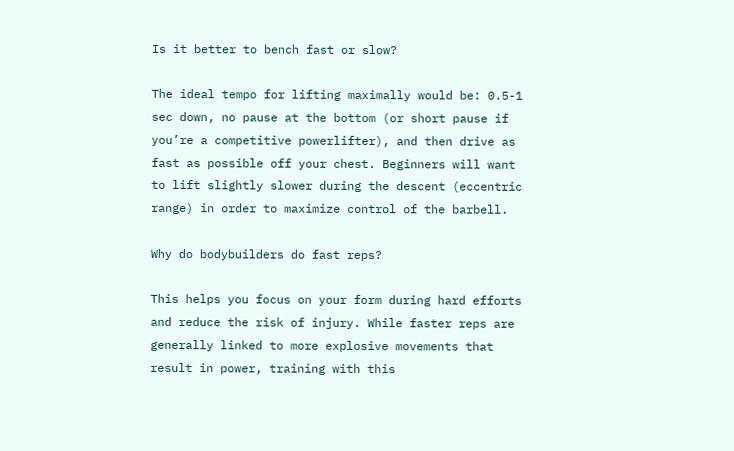Is it better to bench fast or slow?

The ideal tempo for lifting maximally would be: 0.5-1 sec down, no pause at the bottom (or short pause if you’re a competitive powerlifter), and then drive as fast as possible off your chest. Beginners will want to lift slightly slower during the descent (eccentric range) in order to maximize control of the barbell.

Why do bodybuilders do fast reps?

This helps you focus on your form during hard efforts and reduce the risk of injury. While faster reps are generally linked to more explosive movements that result in power, training with this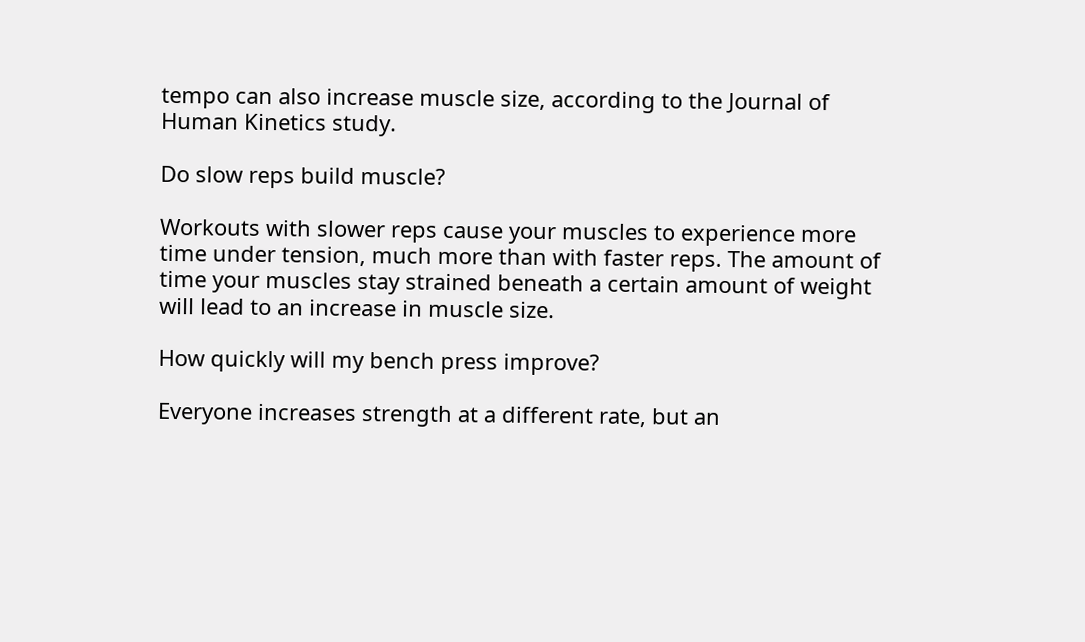tempo can also increase muscle size, according to the Journal of Human Kinetics study.

Do slow reps build muscle?

Workouts with slower reps cause your muscles to experience more time under tension, much more than with faster reps. The amount of time your muscles stay strained beneath a certain amount of weight will lead to an increase in muscle size.

How quickly will my bench press improve?

Everyone increases strength at a different rate, but an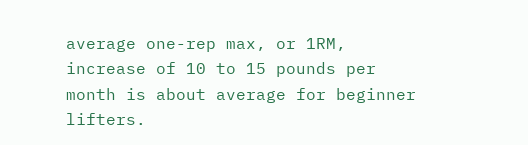average one-rep max, or 1RM, increase of 10 to 15 pounds per month is about average for beginner lifters.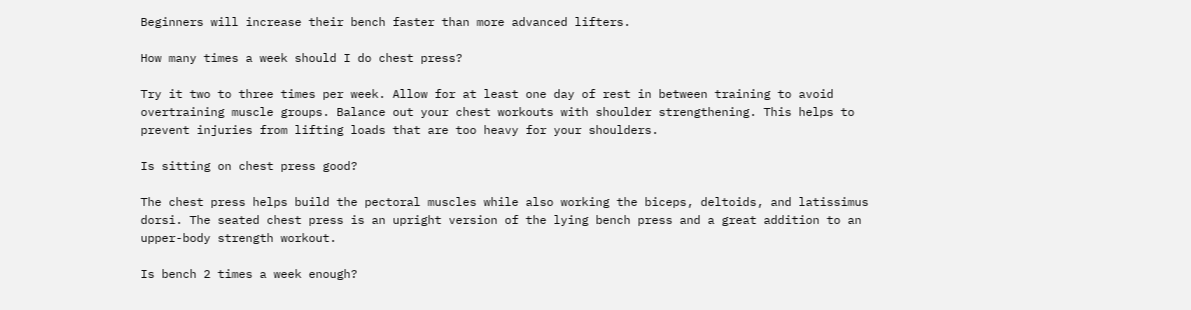Beginners will increase their bench faster than more advanced lifters.

How many times a week should I do chest press?

Try it two to three times per week. Allow for at least one day of rest in between training to avoid overtraining muscle groups. Balance out your chest workouts with shoulder strengthening. This helps to prevent injuries from lifting loads that are too heavy for your shoulders.

Is sitting on chest press good?

The chest press helps build the pectoral muscles while also working the biceps, deltoids, and latissimus dorsi. The seated chest press is an upright version of the lying bench press and a great addition to an upper-body strength workout.

Is bench 2 times a week enough?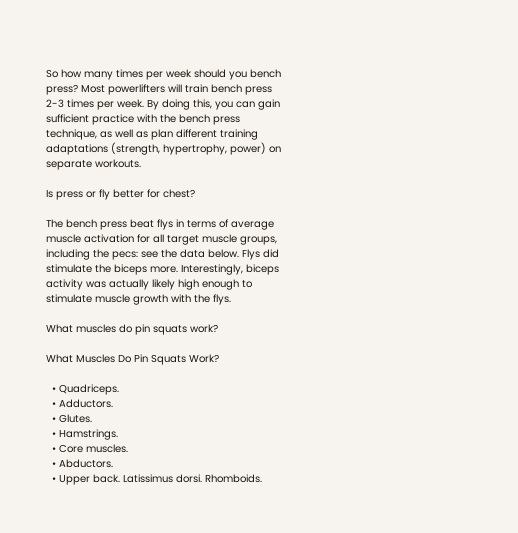So how many times per week should you bench press? Most powerlifters will train bench press 2-3 times per week. By doing this, you can gain sufficient practice with the bench press technique, as well as plan different training adaptations (strength, hypertrophy, power) on separate workouts.

Is press or fly better for chest?

The bench press beat flys in terms of average muscle activation for all target muscle groups, including the pecs: see the data below. Flys did stimulate the biceps more. Interestingly, biceps activity was actually likely high enough to stimulate muscle growth with the flys.

What muscles do pin squats work?

What Muscles Do Pin Squats Work?

  • Quadriceps.
  • Adductors.
  • Glutes.
  • Hamstrings.
  • Core muscles.
  • Abductors.
  • Upper back. Latissimus dorsi. Rhomboids.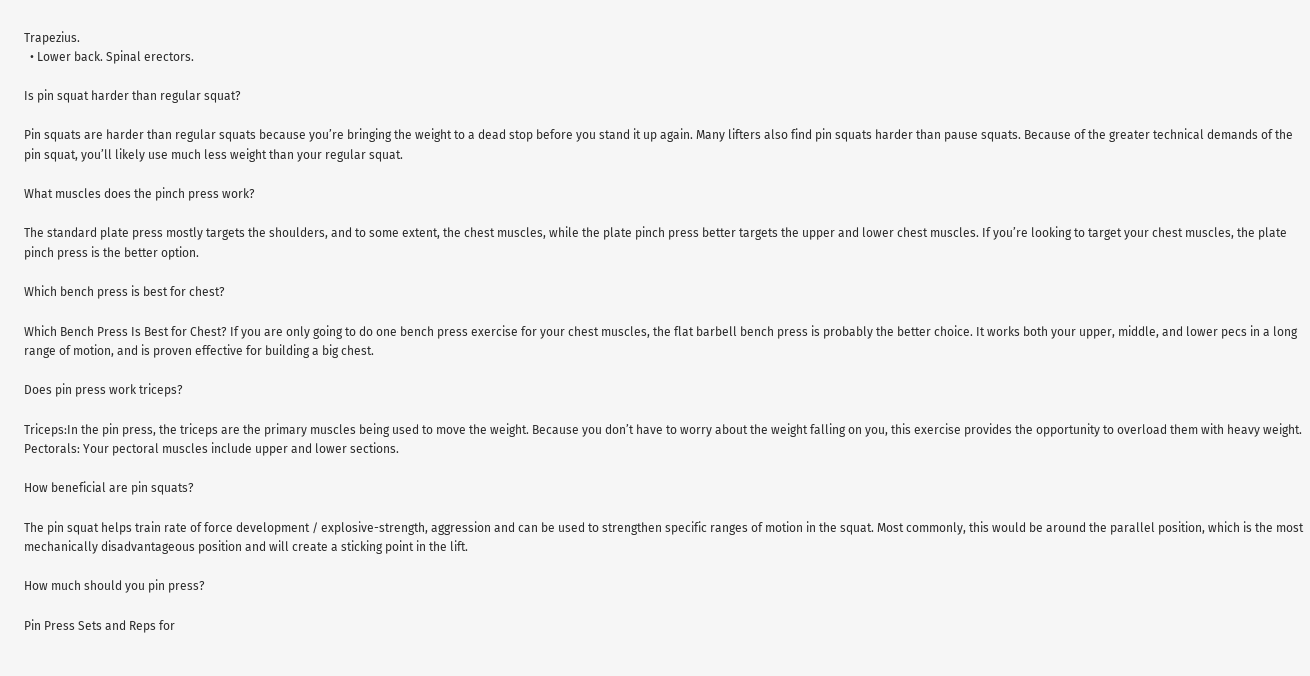Trapezius.
  • Lower back. Spinal erectors.

Is pin squat harder than regular squat?

Pin squats are harder than regular squats because you’re bringing the weight to a dead stop before you stand it up again. Many lifters also find pin squats harder than pause squats. Because of the greater technical demands of the pin squat, you’ll likely use much less weight than your regular squat.

What muscles does the pinch press work?

The standard plate press mostly targets the shoulders, and to some extent, the chest muscles, while the plate pinch press better targets the upper and lower chest muscles. If you’re looking to target your chest muscles, the plate pinch press is the better option.

Which bench press is best for chest?

Which Bench Press Is Best for Chest? If you are only going to do one bench press exercise for your chest muscles, the flat barbell bench press is probably the better choice. It works both your upper, middle, and lower pecs in a long range of motion, and is proven effective for building a big chest.

Does pin press work triceps?

Triceps:In the pin press, the triceps are the primary muscles being used to move the weight. Because you don’t have to worry about the weight falling on you, this exercise provides the opportunity to overload them with heavy weight. Pectorals: Your pectoral muscles include upper and lower sections.

How beneficial are pin squats?

The pin squat helps train rate of force development / explosive-strength, aggression and can be used to strengthen specific ranges of motion in the squat. Most commonly, this would be around the parallel position, which is the most mechanically disadvantageous position and will create a sticking point in the lift.

How much should you pin press?

Pin Press Sets and Reps for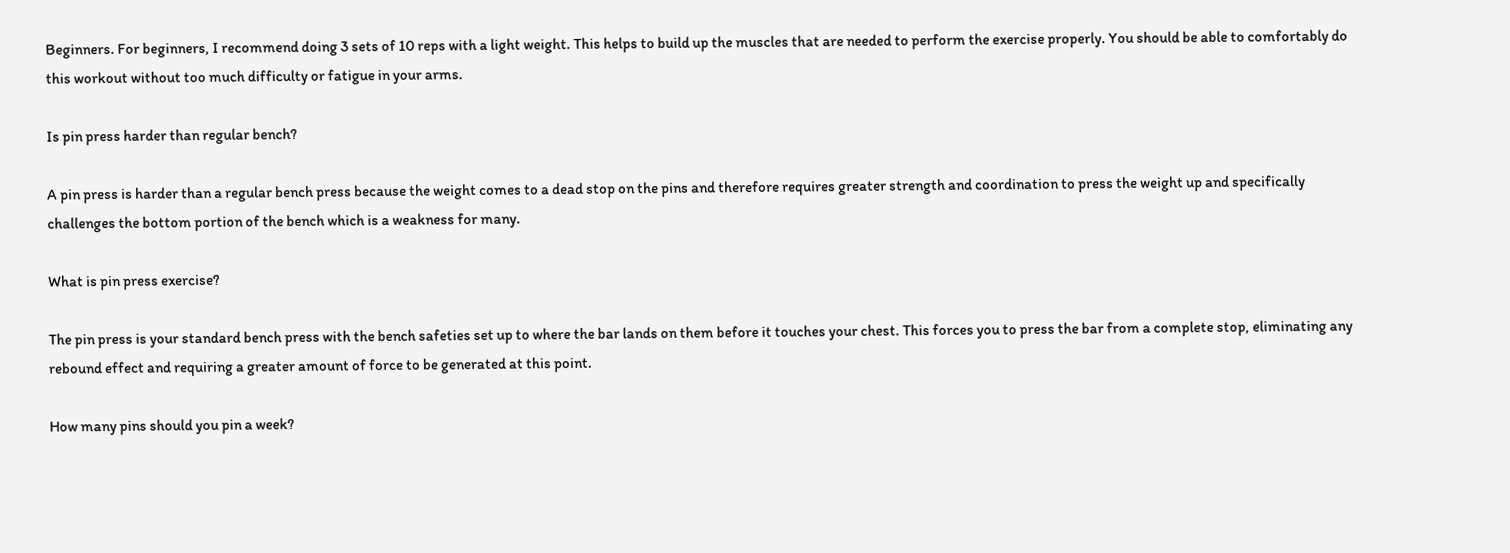Beginners. For beginners, I recommend doing 3 sets of 10 reps with a light weight. This helps to build up the muscles that are needed to perform the exercise properly. You should be able to comfortably do this workout without too much difficulty or fatigue in your arms.

Is pin press harder than regular bench?

A pin press is harder than a regular bench press because the weight comes to a dead stop on the pins and therefore requires greater strength and coordination to press the weight up and specifically challenges the bottom portion of the bench which is a weakness for many.

What is pin press exercise?

The pin press is your standard bench press with the bench safeties set up to where the bar lands on them before it touches your chest. This forces you to press the bar from a complete stop, eliminating any rebound effect and requiring a greater amount of force to be generated at this point.

How many pins should you pin a week?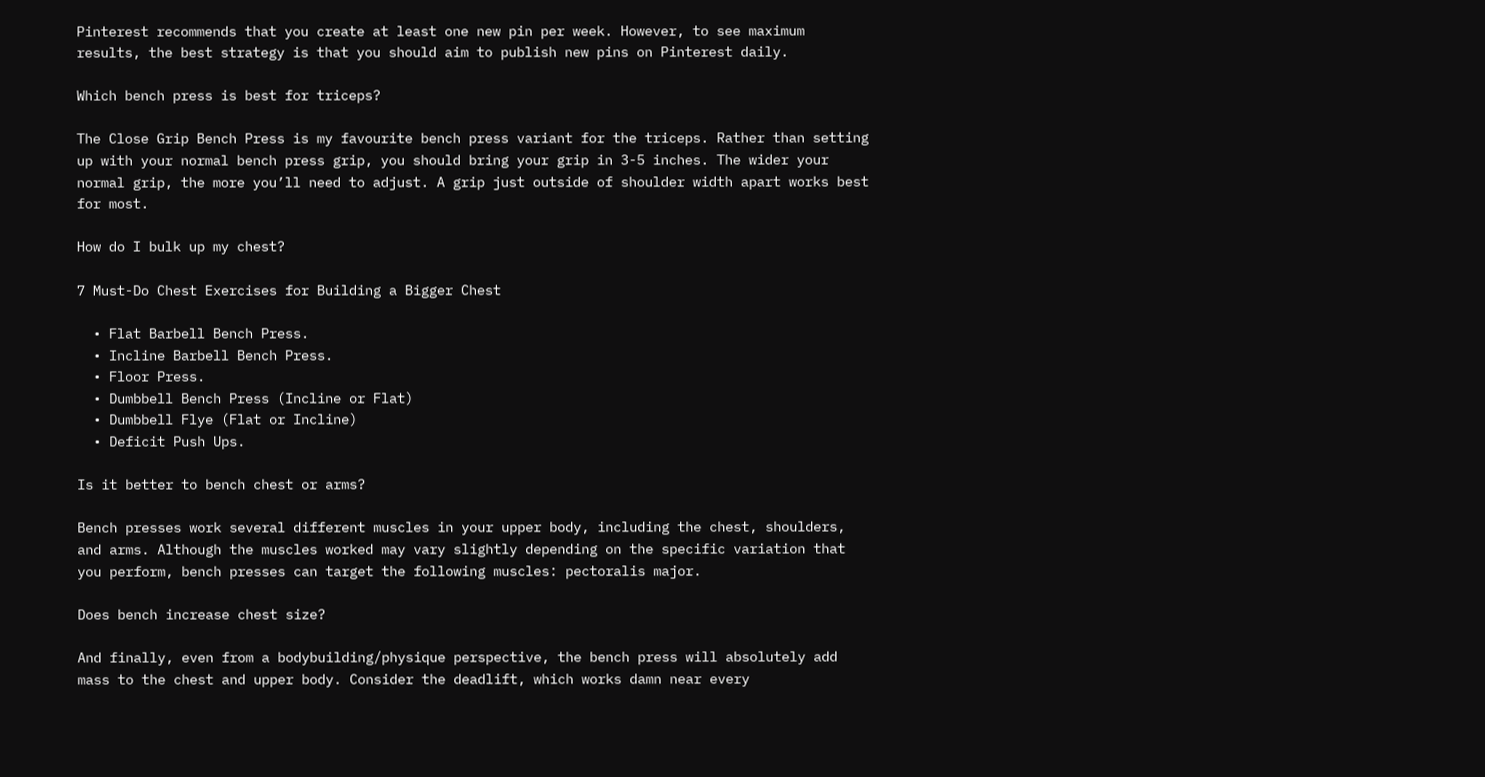Pinterest recommends that you create at least one new pin per week. However, to see maximum results, the best strategy is that you should aim to publish new pins on Pinterest daily.

Which bench press is best for triceps?

The Close Grip Bench Press is my favourite bench press variant for the triceps. Rather than setting up with your normal bench press grip, you should bring your grip in 3-5 inches. The wider your normal grip, the more you’ll need to adjust. A grip just outside of shoulder width apart works best for most.

How do I bulk up my chest?

7 Must-Do Chest Exercises for Building a Bigger Chest

  • Flat Barbell Bench Press.
  • Incline Barbell Bench Press.
  • Floor Press.
  • Dumbbell Bench Press (Incline or Flat)
  • Dumbbell Flye (Flat or Incline)
  • Deficit Push Ups.

Is it better to bench chest or arms?

Bench presses work several different muscles in your upper body, including the chest, shoulders, and arms. Although the muscles worked may vary slightly depending on the specific variation that you perform, bench presses can target the following muscles: pectoralis major.

Does bench increase chest size?

And finally, even from a bodybuilding/physique perspective, the bench press will absolutely add mass to the chest and upper body. Consider the deadlift, which works damn near every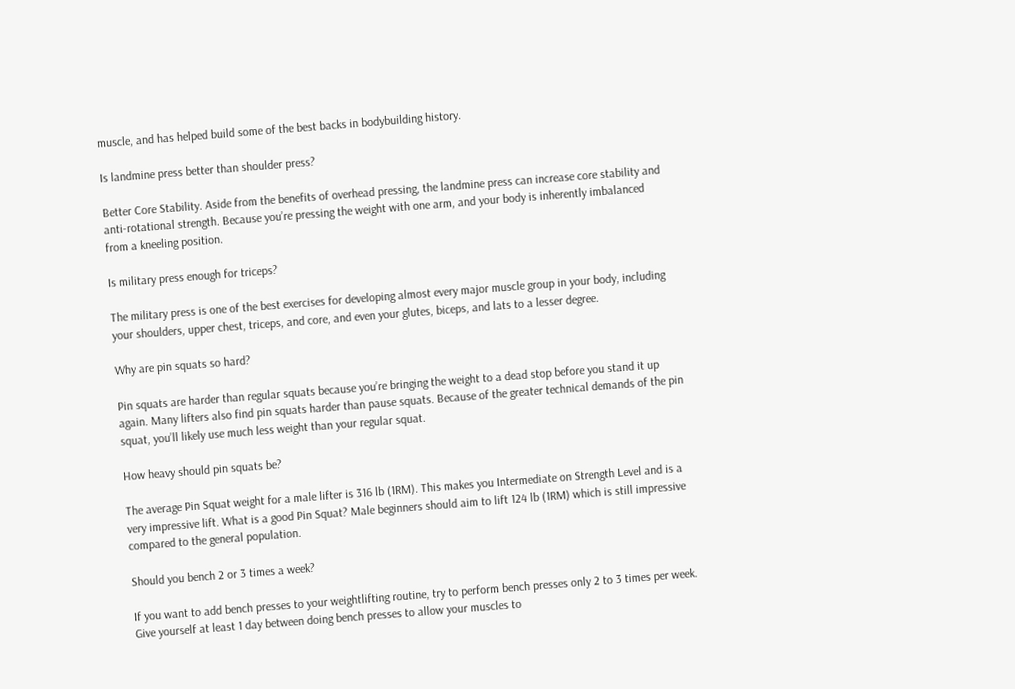muscle, and has helped build some of the best backs in bodybuilding history.

Is landmine press better than shoulder press?

Better Core Stability. Aside from the benefits of overhead pressing, the landmine press can increase core stability and anti-rotational strength. Because you’re pressing the weight with one arm, and your body is inherently imbalanced from a kneeling position.

Is military press enough for triceps?

The military press is one of the best exercises for developing almost every major muscle group in your body, including your shoulders, upper chest, triceps, and core, and even your glutes, biceps, and lats to a lesser degree.

Why are pin squats so hard?

Pin squats are harder than regular squats because you’re bringing the weight to a dead stop before you stand it up again. Many lifters also find pin squats harder than pause squats. Because of the greater technical demands of the pin squat, you’ll likely use much less weight than your regular squat.

How heavy should pin squats be?

The average Pin Squat weight for a male lifter is 316 lb (1RM). This makes you Intermediate on Strength Level and is a very impressive lift. What is a good Pin Squat? Male beginners should aim to lift 124 lb (1RM) which is still impressive compared to the general population.

Should you bench 2 or 3 times a week?

If you want to add bench presses to your weightlifting routine, try to perform bench presses only 2 to 3 times per week. Give yourself at least 1 day between doing bench presses to allow your muscles to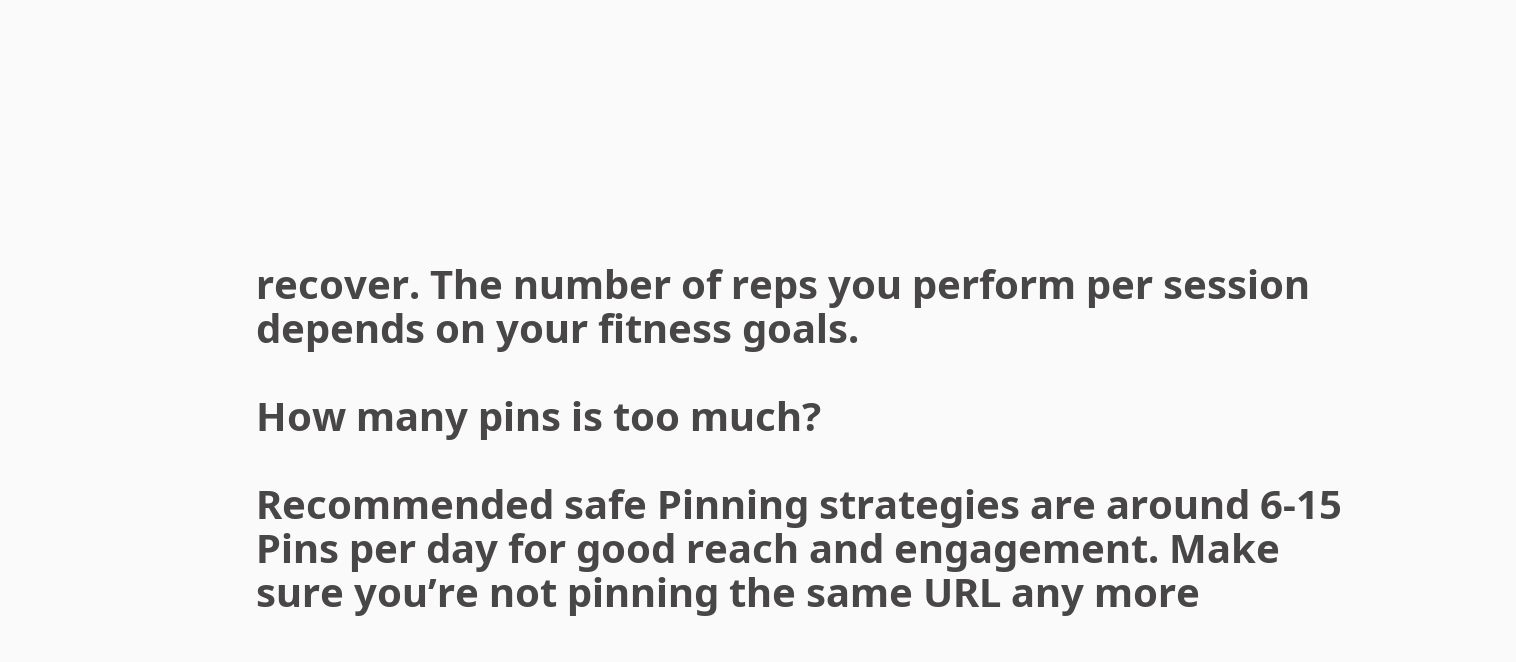recover. The number of reps you perform per session depends on your fitness goals.

How many pins is too much?

Recommended safe Pinning strategies are around 6-15 Pins per day for good reach and engagement. Make sure you’re not pinning the same URL any more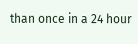than once in a 24 hour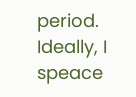period. Ideally, I speace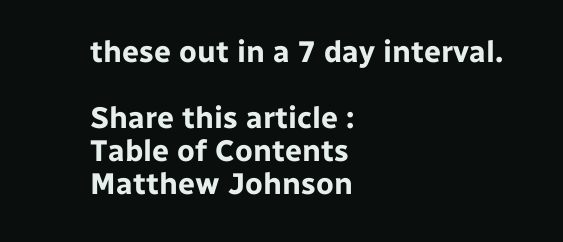these out in a 7 day interval.

Share this article :
Table of Contents
Matthew Johnson